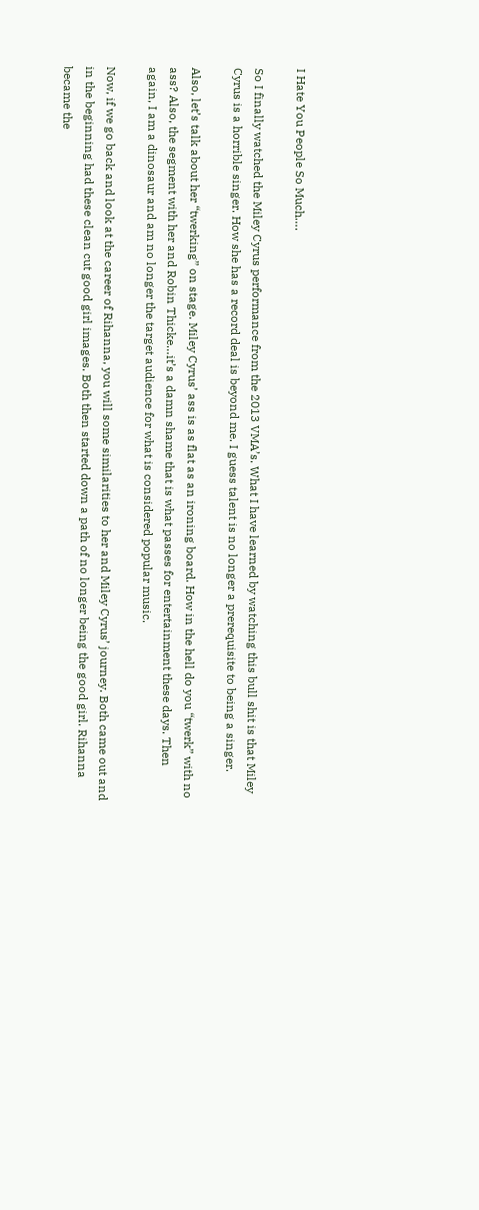I Hate You People So Much….

So I finally watched the Miley Cyrus performance from the 2013 VMA’s. What I have learned by watching this bull shit is that Miley Cyrus is a horrible singer. How she has a record deal is beyond me. I guess talent is no longer a prerequisite to being a singer.

Also, let’s talk about her “twerking” on stage. Miley Cyrus’ ass is as flat as an ironing board. How in the hell do you “twerk” with no ass? Also, the segment with her and Robin Thicke…it’s a damn shame that is what passes for entertainment these days. Then again, I am a dinosaur and am no longer the target audience for what is considered popular music.

Now, if we go back and look at the career of Rihanna, you will some similarities to her and Miley Cyrus’ journey. Both came out and in the beginning had these clean cut good girl images. Both then started down a path of no longer being the good girl. Rihanna became the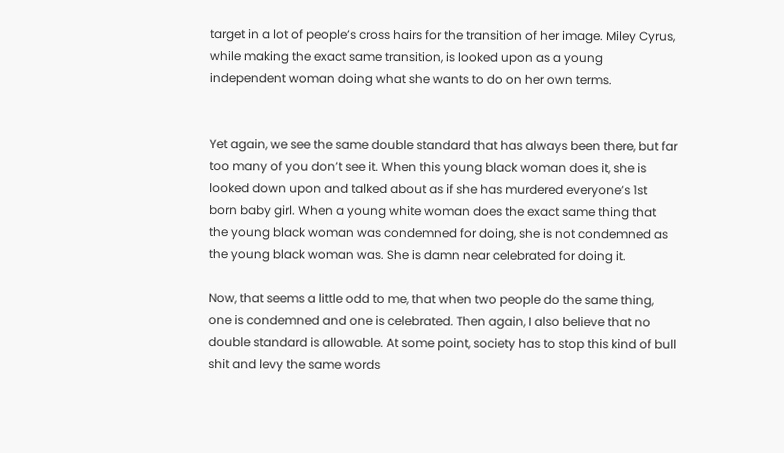target in a lot of people’s cross hairs for the transition of her image. Miley Cyrus, while making the exact same transition, is looked upon as a young independent woman doing what she wants to do on her own terms.


Yet again, we see the same double standard that has always been there, but far too many of you don’t see it. When this young black woman does it, she is looked down upon and talked about as if she has murdered everyone’s 1st born baby girl. When a young white woman does the exact same thing that the young black woman was condemned for doing, she is not condemned as the young black woman was. She is damn near celebrated for doing it.

Now, that seems a little odd to me, that when two people do the same thing, one is condemned and one is celebrated. Then again, I also believe that no double standard is allowable. At some point, society has to stop this kind of bull shit and levy the same words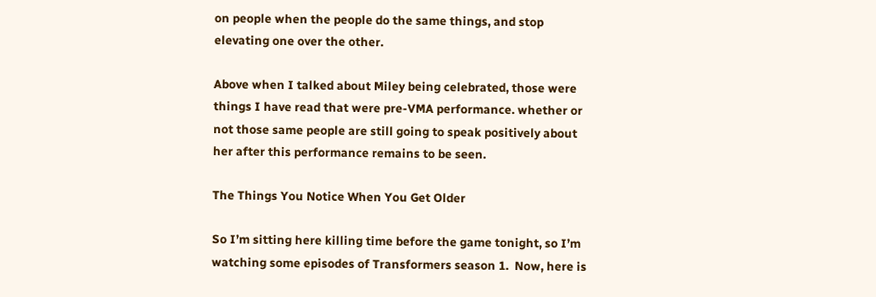on people when the people do the same things, and stop elevating one over the other.

Above when I talked about Miley being celebrated, those were things I have read that were pre-VMA performance. whether or not those same people are still going to speak positively about her after this performance remains to be seen.

The Things You Notice When You Get Older

So I’m sitting here killing time before the game tonight, so I’m watching some episodes of Transformers season 1.  Now, here is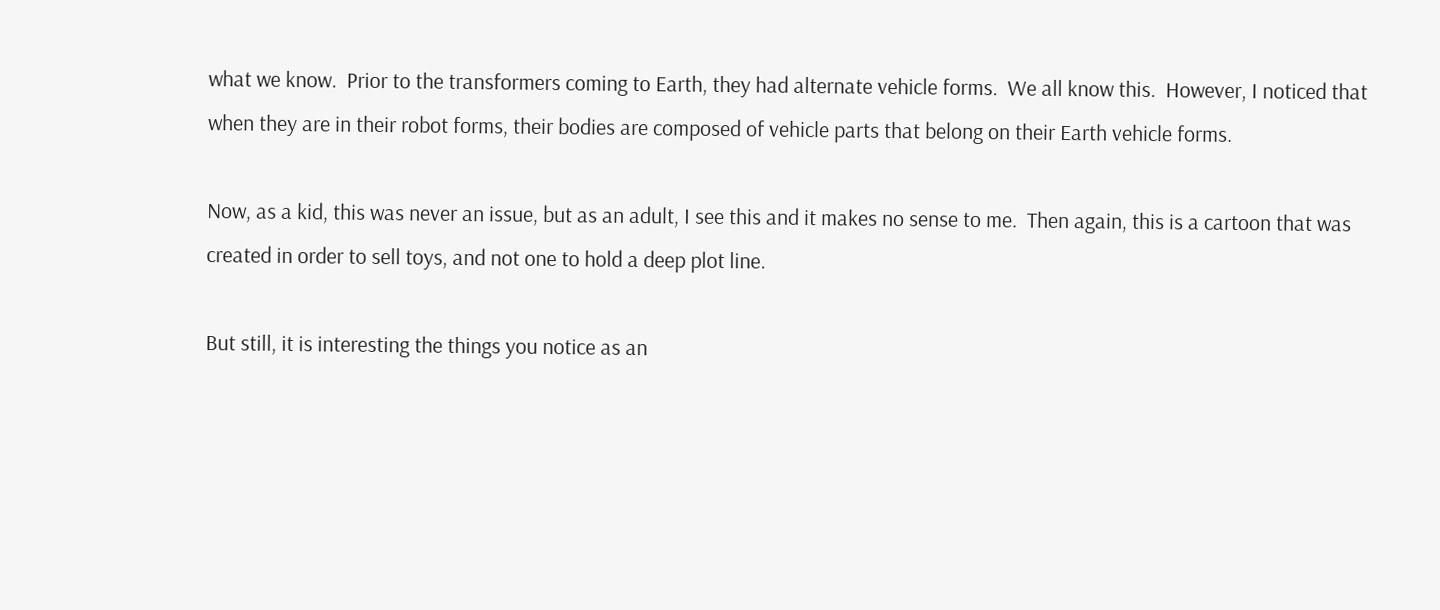what we know.  Prior to the transformers coming to Earth, they had alternate vehicle forms.  We all know this.  However, I noticed that when they are in their robot forms, their bodies are composed of vehicle parts that belong on their Earth vehicle forms.

Now, as a kid, this was never an issue, but as an adult, I see this and it makes no sense to me.  Then again, this is a cartoon that was created in order to sell toys, and not one to hold a deep plot line.

But still, it is interesting the things you notice as an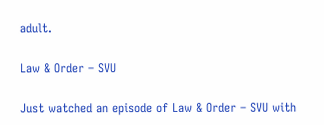adult.

Law & Order – SVU

Just watched an episode of Law & Order – SVU with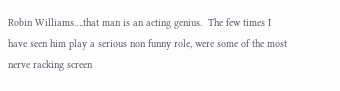Robin Williams….that man is an acting genius.  The few times I have seen him play a serious non funny role, were some of the most nerve racking screen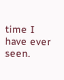time I have ever seen.